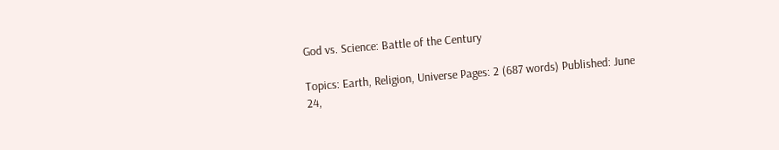God vs. Science: Battle of the Century

Topics: Earth, Religion, Universe Pages: 2 (687 words) Published: June 24,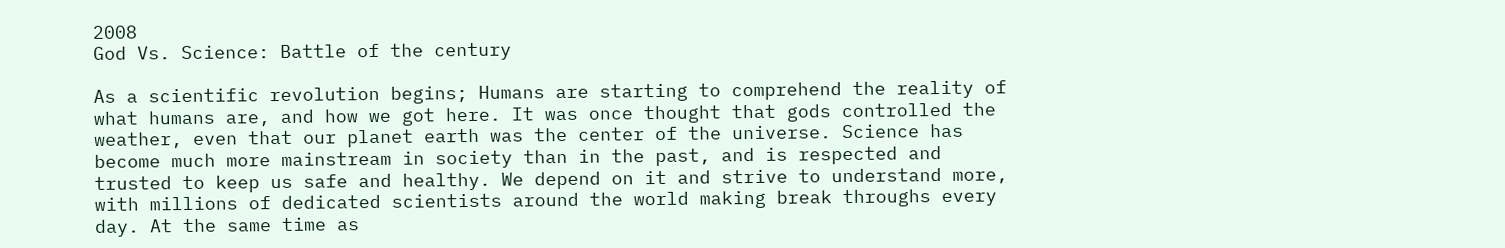2008
God Vs. Science: Battle of the century

As a scientific revolution begins; Humans are starting to comprehend the reality of what humans are, and how we got here. It was once thought that gods controlled the weather, even that our planet earth was the center of the universe. Science has become much more mainstream in society than in the past, and is respected and trusted to keep us safe and healthy. We depend on it and strive to understand more, with millions of dedicated scientists around the world making break throughs every day. At the same time as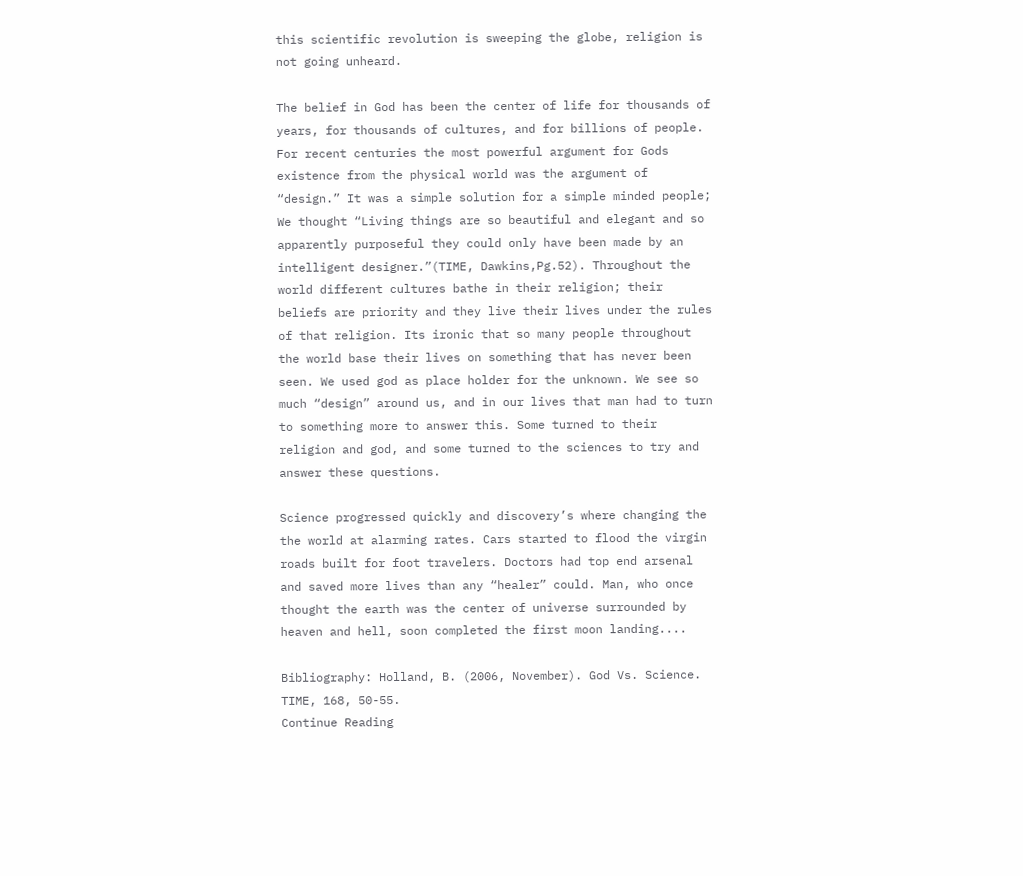this scientific revolution is sweeping the globe, religion is not going unheard.

The belief in God has been the center of life for thousands of years, for thousands of cultures, and for billions of people. For recent centuries the most powerful argument for Gods existence from the physical world was the argument of “design.” It was a simple solution for a simple minded people; We thought “Living things are so beautiful and elegant and so apparently purposeful they could only have been made by an intelligent designer.”(TIME, Dawkins,Pg.52). Throughout the world different cultures bathe in their religion; their beliefs are priority and they live their lives under the rules of that religion. Its ironic that so many people throughout the world base their lives on something that has never been seen. We used god as place holder for the unknown. We see so much “design” around us, and in our lives that man had to turn to something more to answer this. Some turned to their religion and god, and some turned to the sciences to try and answer these questions.

Science progressed quickly and discovery’s where changing the the world at alarming rates. Cars started to flood the virgin roads built for foot travelers. Doctors had top end arsenal and saved more lives than any “healer” could. Man, who once thought the earth was the center of universe surrounded by heaven and hell, soon completed the first moon landing....

Bibliography: Holland, B. (2006, November). God Vs. Science. TIME, 168, 50-55.
Continue Reading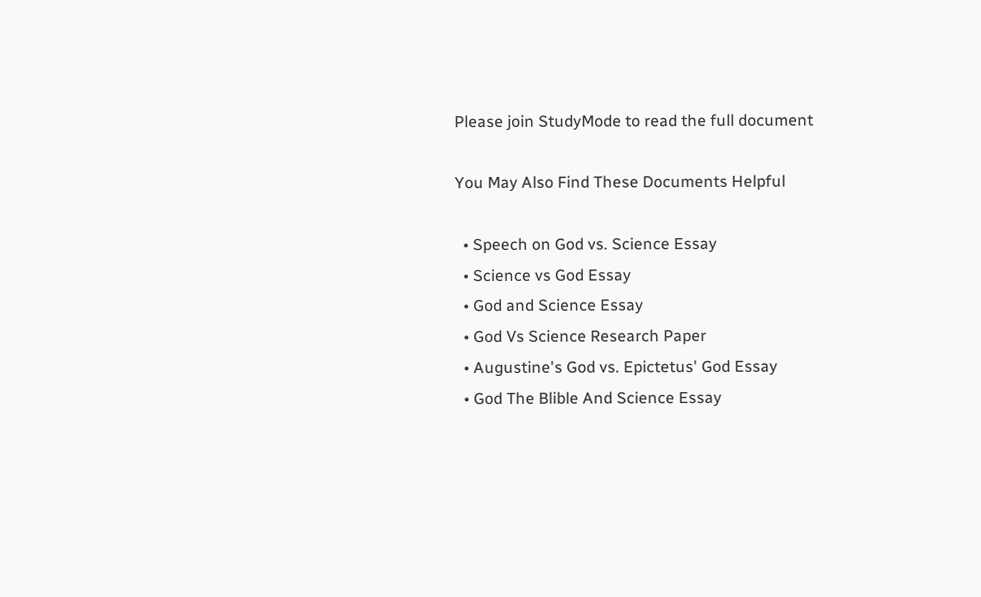Please join StudyMode to read the full document

You May Also Find These Documents Helpful

  • Speech on God vs. Science Essay
  • Science vs God Essay
  • God and Science Essay
  • God Vs Science Research Paper
  • Augustine's God vs. Epictetus' God Essay
  • God The Blible And Science Essay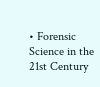• Forensic Science in the 21st Century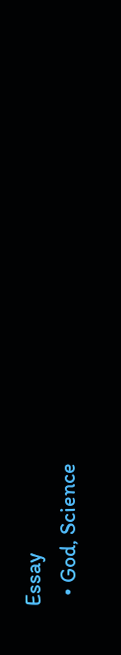Essay
  • God, Science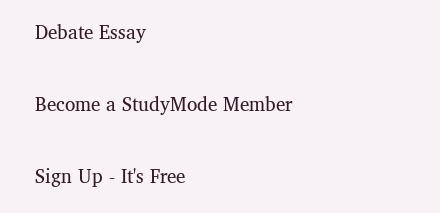Debate Essay

Become a StudyMode Member

Sign Up - It's Free